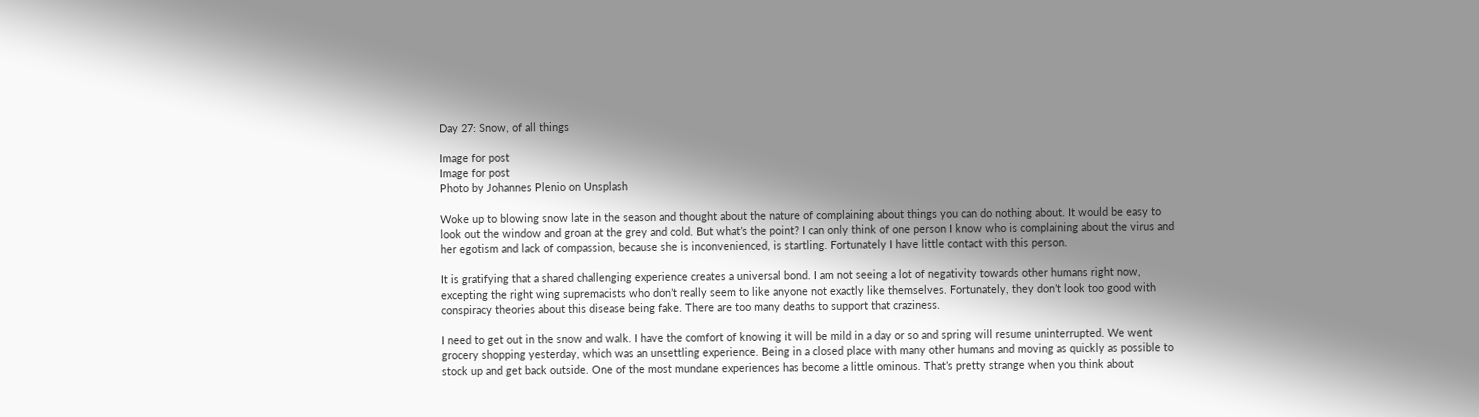Day 27: Snow, of all things

Image for post
Image for post
Photo by Johannes Plenio on Unsplash

Woke up to blowing snow late in the season and thought about the nature of complaining about things you can do nothing about. It would be easy to look out the window and groan at the grey and cold. But what’s the point? I can only think of one person I know who is complaining about the virus and her egotism and lack of compassion, because she is inconvenienced, is startling. Fortunately I have little contact with this person.

It is gratifying that a shared challenging experience creates a universal bond. I am not seeing a lot of negativity towards other humans right now, excepting the right wing supremacists who don’t really seem to like anyone not exactly like themselves. Fortunately, they don’t look too good with conspiracy theories about this disease being fake. There are too many deaths to support that craziness.

I need to get out in the snow and walk. I have the comfort of knowing it will be mild in a day or so and spring will resume uninterrupted. We went grocery shopping yesterday, which was an unsettling experience. Being in a closed place with many other humans and moving as quickly as possible to stock up and get back outside. One of the most mundane experiences has become a little ominous. That’s pretty strange when you think about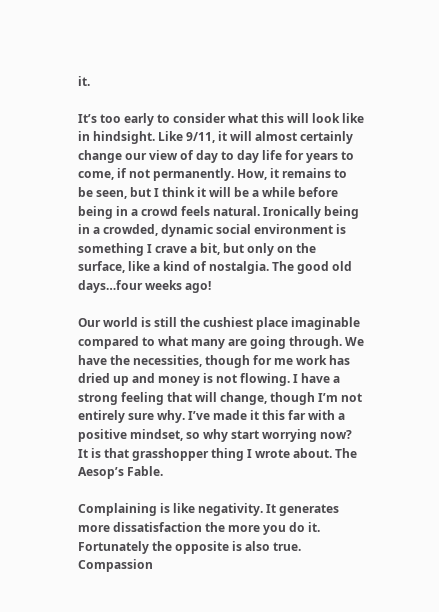it.

It’s too early to consider what this will look like in hindsight. Like 9/11, it will almost certainly change our view of day to day life for years to come, if not permanently. How, it remains to be seen, but I think it will be a while before being in a crowd feels natural. Ironically being in a crowded, dynamic social environment is something I crave a bit, but only on the surface, like a kind of nostalgia. The good old days…four weeks ago!

Our world is still the cushiest place imaginable compared to what many are going through. We have the necessities, though for me work has dried up and money is not flowing. I have a strong feeling that will change, though I’m not entirely sure why. I’ve made it this far with a positive mindset, so why start worrying now? It is that grasshopper thing I wrote about. The Aesop’s Fable.

Complaining is like negativity. It generates more dissatisfaction the more you do it. Fortunately the opposite is also true. Compassion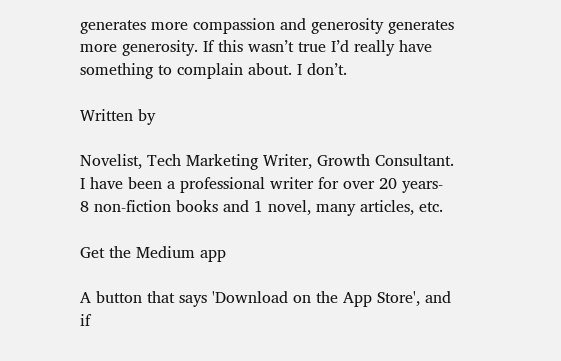generates more compassion and generosity generates more generosity. If this wasn’t true I’d really have something to complain about. I don’t.

Written by

Novelist, Tech Marketing Writer, Growth Consultant. I have been a professional writer for over 20 years- 8 non-fiction books and 1 novel, many articles, etc.

Get the Medium app

A button that says 'Download on the App Store', and if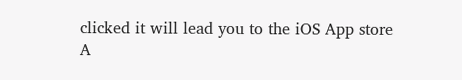clicked it will lead you to the iOS App store
A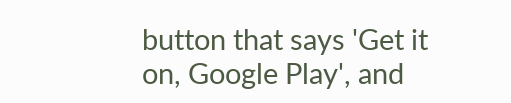button that says 'Get it on, Google Play', and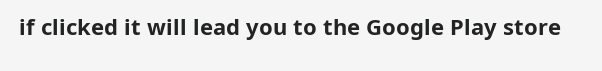if clicked it will lead you to the Google Play store